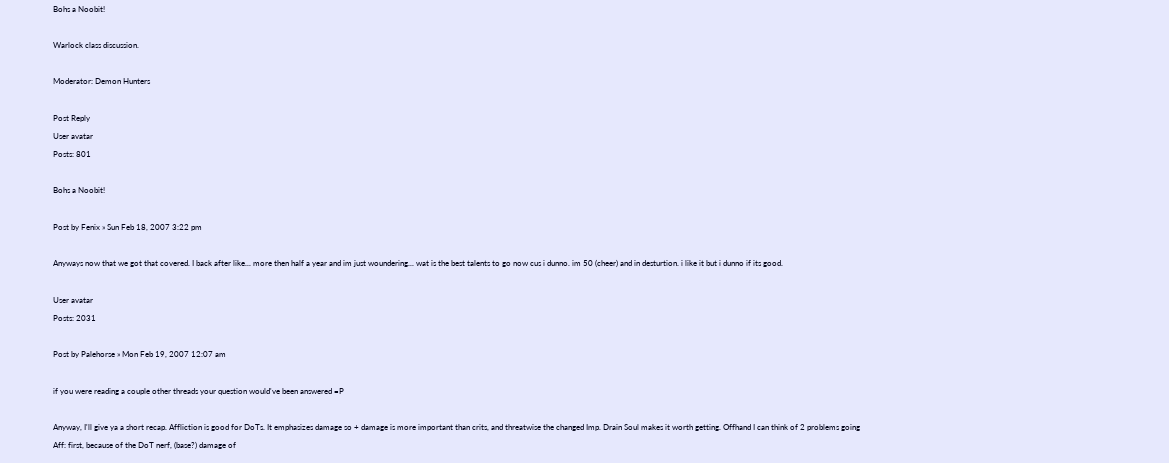Bohs a Noobit!

Warlock class discussion.

Moderator: Demon Hunters

Post Reply
User avatar
Posts: 801

Bohs a Noobit!

Post by Fenix » Sun Feb 18, 2007 3:22 pm

Anyways now that we got that covered. I back after like... more then half a year and im just woundering... wat is the best talents to go now cus i dunno. im 50 (cheer) and in desturtion. i like it but i dunno if its good.

User avatar
Posts: 2031

Post by Palehorse » Mon Feb 19, 2007 12:07 am

if you were reading a couple other threads your question would've been answered =P

Anyway, I'll give ya a short recap. Affliction is good for DoTs. It emphasizes damage so + damage is more important than crits, and threatwise the changed Imp. Drain Soul makes it worth getting. Offhand I can think of 2 problems going Aff: first, because of the DoT nerf, (base?) damage of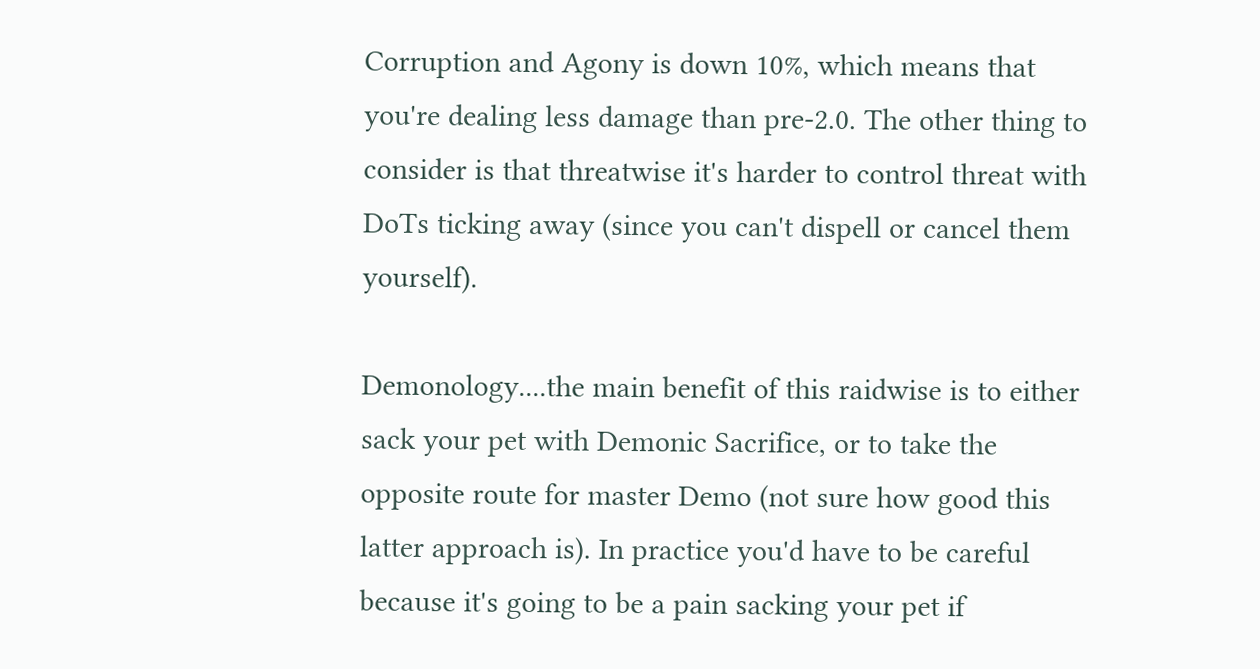Corruption and Agony is down 10%, which means that you're dealing less damage than pre-2.0. The other thing to consider is that threatwise it's harder to control threat with DoTs ticking away (since you can't dispell or cancel them yourself).

Demonology....the main benefit of this raidwise is to either sack your pet with Demonic Sacrifice, or to take the opposite route for master Demo (not sure how good this latter approach is). In practice you'd have to be careful because it's going to be a pain sacking your pet if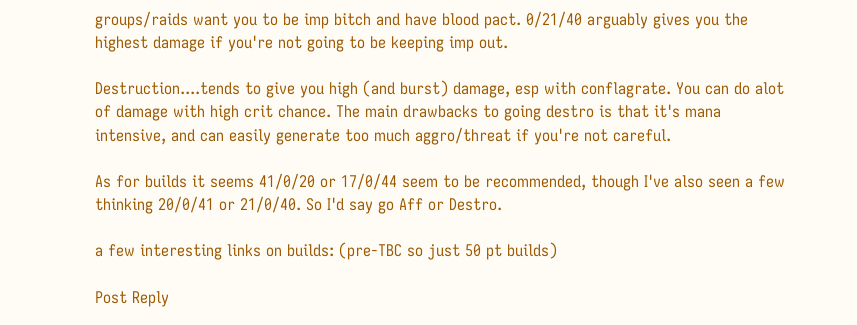groups/raids want you to be imp bitch and have blood pact. 0/21/40 arguably gives you the highest damage if you're not going to be keeping imp out.

Destruction....tends to give you high (and burst) damage, esp with conflagrate. You can do alot of damage with high crit chance. The main drawbacks to going destro is that it's mana intensive, and can easily generate too much aggro/threat if you're not careful.

As for builds it seems 41/0/20 or 17/0/44 seem to be recommended, though I've also seen a few thinking 20/0/41 or 21/0/40. So I'd say go Aff or Destro.

a few interesting links on builds: (pre-TBC so just 50 pt builds)

Post Reply